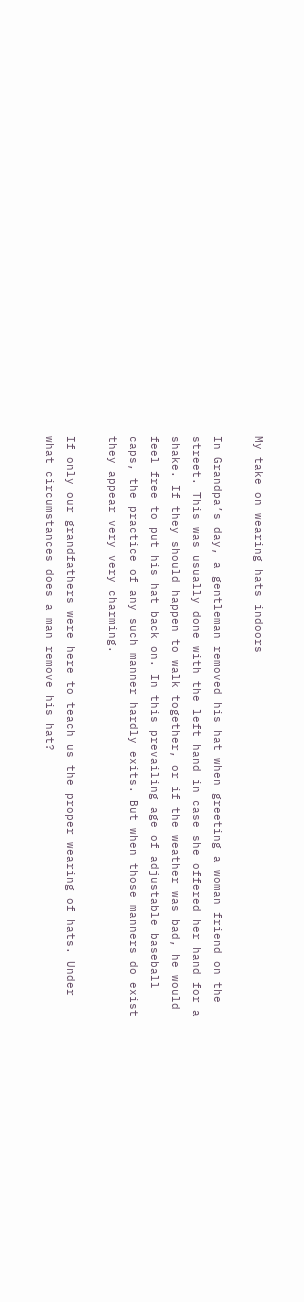My take on wearing hats indoors

In Grandpa’s day, a gentleman removed his hat when greeting a woman friend on the street. This was usually done with the left hand in case she offered her hand for a shake. If they should happen to walk together, or if the weather was bad, he would feel free to put his hat back on. In this prevailing age of adjustable baseball caps, the practice of any such manner hardly exits. But when those manners do exist they appear very very charming.

If only our grandfathers were here to teach us the proper wearing of hats. Under what circumstances does a man remove his hat?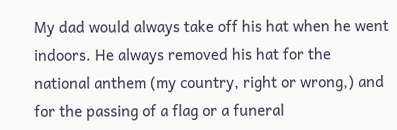My dad would always take off his hat when he went indoors. He always removed his hat for the national anthem (my country, right or wrong,) and for the passing of a flag or a funeral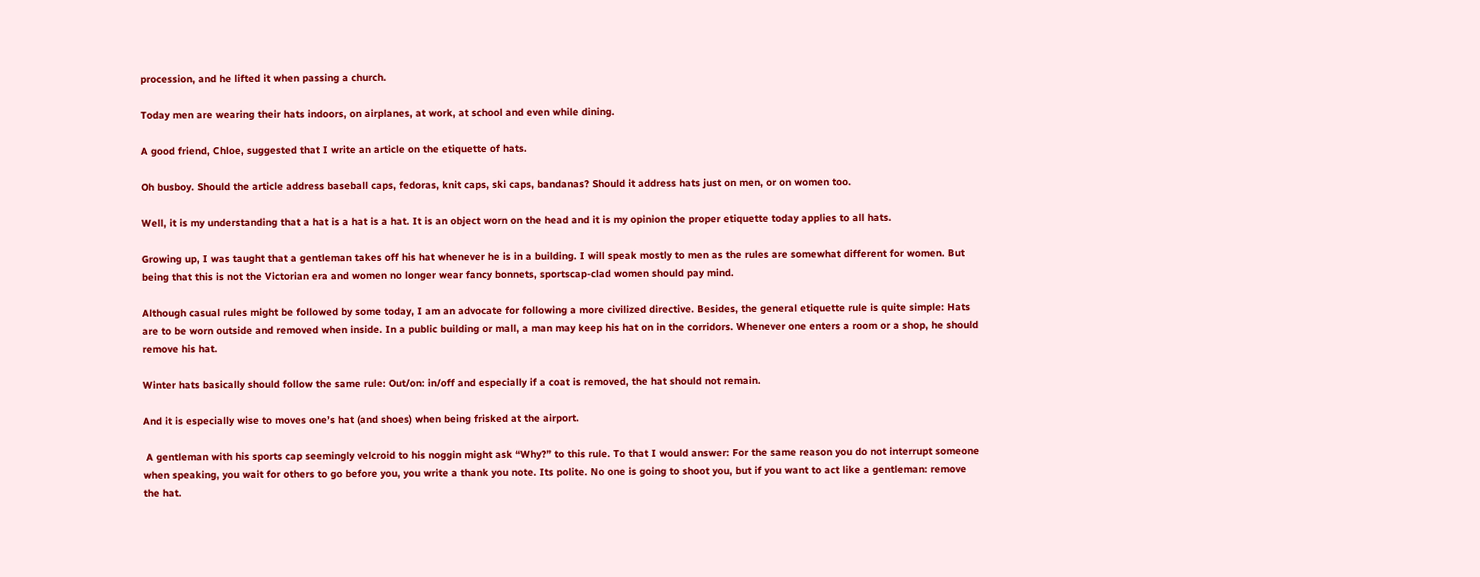procession, and he lifted it when passing a church.

Today men are wearing their hats indoors, on airplanes, at work, at school and even while dining.

A good friend, Chloe, suggested that I write an article on the etiquette of hats.

Oh busboy. Should the article address baseball caps, fedoras, knit caps, ski caps, bandanas? Should it address hats just on men, or on women too.

Well, it is my understanding that a hat is a hat is a hat. It is an object worn on the head and it is my opinion the proper etiquette today applies to all hats.

Growing up, I was taught that a gentleman takes off his hat whenever he is in a building. I will speak mostly to men as the rules are somewhat different for women. But being that this is not the Victorian era and women no longer wear fancy bonnets, sportscap-clad women should pay mind.

Although casual rules might be followed by some today, I am an advocate for following a more civilized directive. Besides, the general etiquette rule is quite simple: Hats are to be worn outside and removed when inside. In a public building or mall, a man may keep his hat on in the corridors. Whenever one enters a room or a shop, he should remove his hat.

Winter hats basically should follow the same rule: Out/on: in/off and especially if a coat is removed, the hat should not remain.

And it is especially wise to moves one’s hat (and shoes) when being frisked at the airport.

 A gentleman with his sports cap seemingly velcroid to his noggin might ask “Why?” to this rule. To that I would answer: For the same reason you do not interrupt someone when speaking, you wait for others to go before you, you write a thank you note. Its polite. No one is going to shoot you, but if you want to act like a gentleman: remove the hat.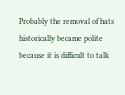Probably the removal of hats historically became polite because it is difficult to talk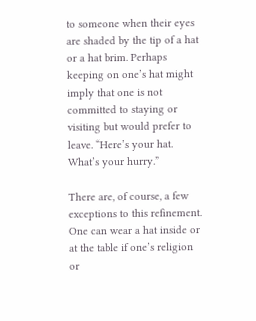to someone when their eyes are shaded by the tip of a hat or a hat brim. Perhaps keeping on one’s hat might imply that one is not committed to staying or visiting but would prefer to leave. “Here’s your hat. What’s your hurry.”

There are, of course, a few exceptions to this refinement. One can wear a hat inside or at the table if one’s religion or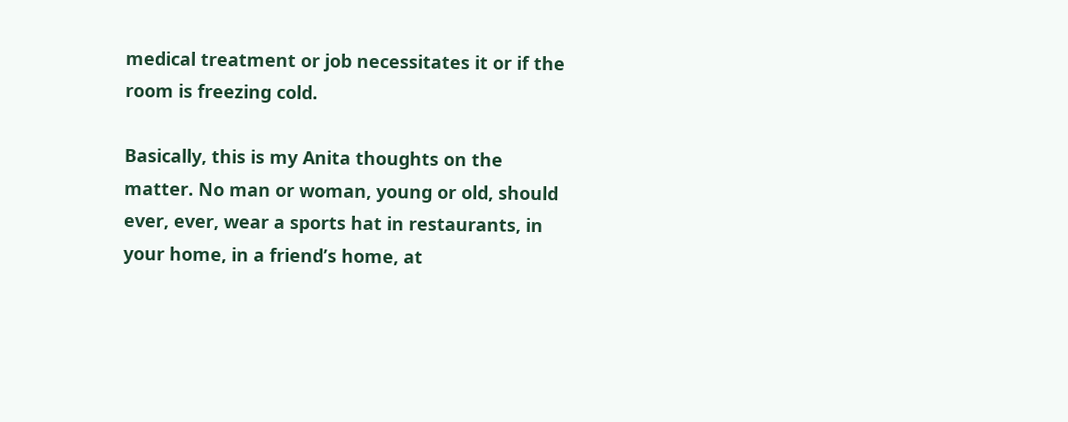medical treatment or job necessitates it or if the room is freezing cold.

Basically, this is my Anita thoughts on the matter. No man or woman, young or old, should ever, ever, wear a sports hat in restaurants, in your home, in a friend’s home, at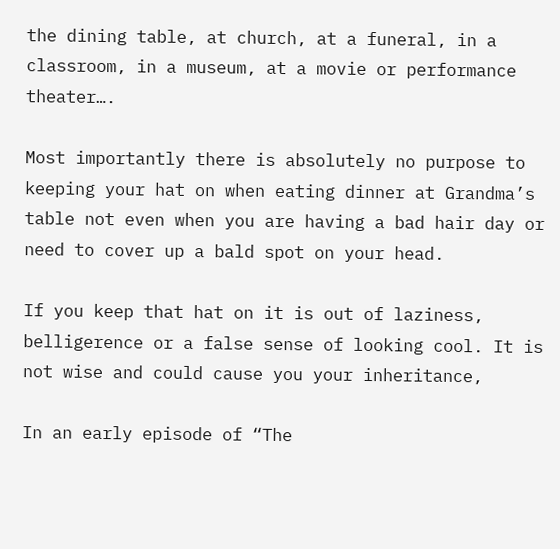the dining table, at church, at a funeral, in a classroom, in a museum, at a movie or performance theater….

Most importantly there is absolutely no purpose to keeping your hat on when eating dinner at Grandma’s table not even when you are having a bad hair day or need to cover up a bald spot on your head.

If you keep that hat on it is out of laziness, belligerence or a false sense of looking cool. It is not wise and could cause you your inheritance,

In an early episode of “The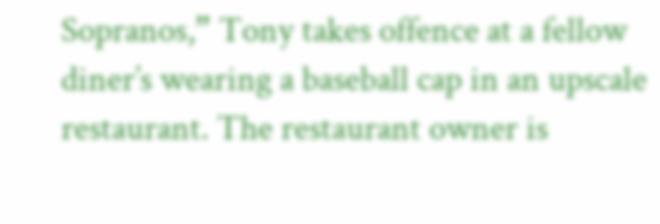Sopranos,” Tony takes offence at a fellow diner’s wearing a baseball cap in an upscale restaurant. The restaurant owner is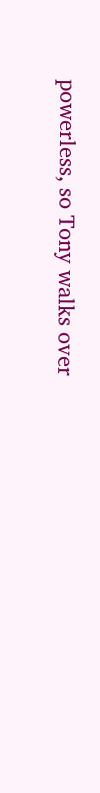powerless, so Tony walks over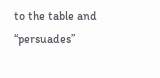to the table and “persuades”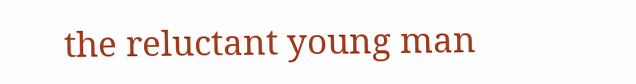the reluctant young man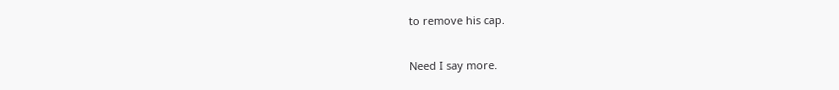to remove his cap.

Need I say more.